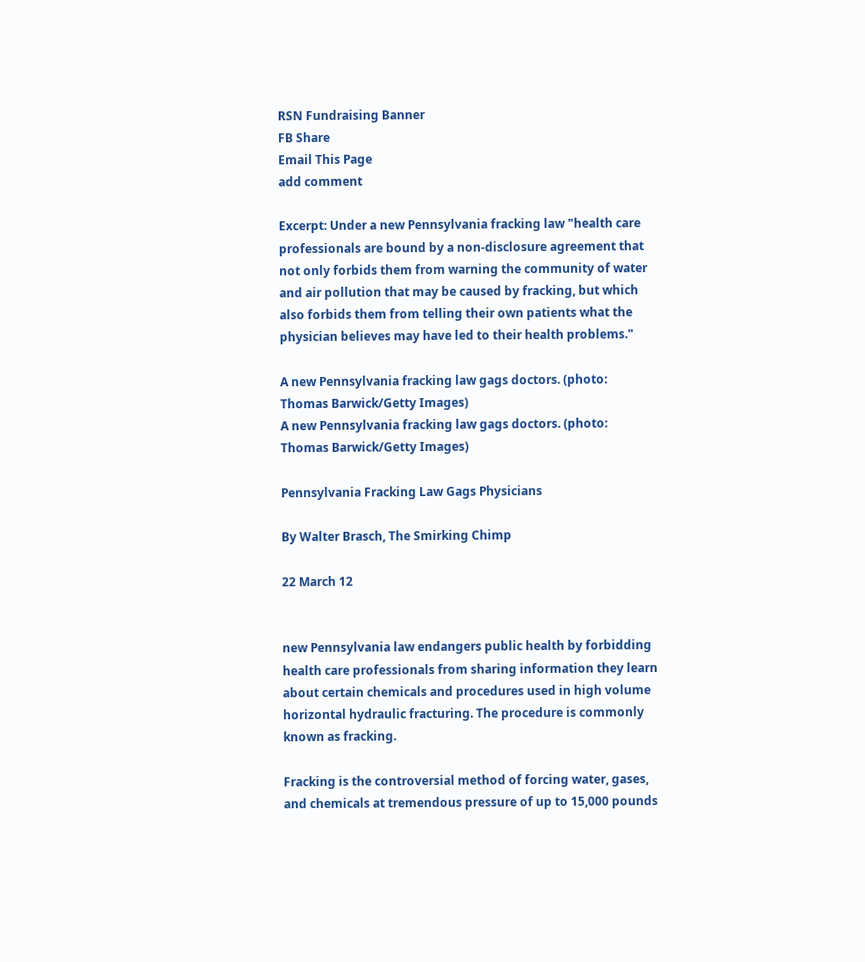RSN Fundraising Banner
FB Share
Email This Page
add comment

Excerpt: Under a new Pennsylvania fracking law "health care professionals are bound by a non-disclosure agreement that not only forbids them from warning the community of water and air pollution that may be caused by fracking, but which also forbids them from telling their own patients what the physician believes may have led to their health problems."

A new Pennsylvania fracking law gags doctors. (photo: Thomas Barwick/Getty Images)
A new Pennsylvania fracking law gags doctors. (photo: Thomas Barwick/Getty Images)

Pennsylvania Fracking Law Gags Physicians

By Walter Brasch, The Smirking Chimp

22 March 12


new Pennsylvania law endangers public health by forbidding health care professionals from sharing information they learn about certain chemicals and procedures used in high volume horizontal hydraulic fracturing. The procedure is commonly known as fracking.

Fracking is the controversial method of forcing water, gases, and chemicals at tremendous pressure of up to 15,000 pounds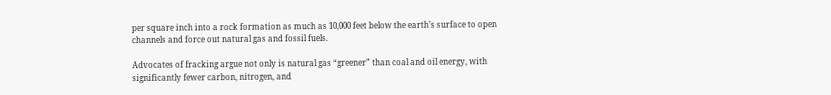per square inch into a rock formation as much as 10,000 feet below the earth’s surface to open channels and force out natural gas and fossil fuels.

Advocates of fracking argue not only is natural gas “greener” than coal and oil energy, with significantly fewer carbon, nitrogen, and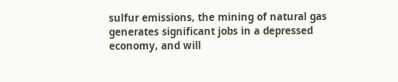sulfur emissions, the mining of natural gas generates significant jobs in a depressed economy, and will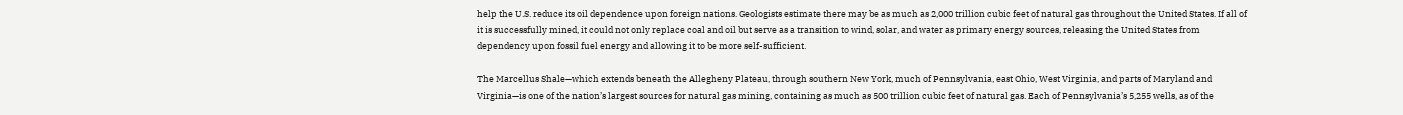help the U.S. reduce its oil dependence upon foreign nations. Geologists estimate there may be as much as 2,000 trillion cubic feet of natural gas throughout the United States. If all of it is successfully mined, it could not only replace coal and oil but serve as a transition to wind, solar, and water as primary energy sources, releasing the United States from dependency upon fossil fuel energy and allowing it to be more self-sufficient.

The Marcellus Shale—which extends beneath the Allegheny Plateau, through southern New York, much of Pennsylvania, east Ohio, West Virginia, and parts of Maryland and Virginia—is one of the nation’s largest sources for natural gas mining, containing as much as 500 trillion cubic feet of natural gas. Each of Pennsylvania’s 5,255 wells, as of the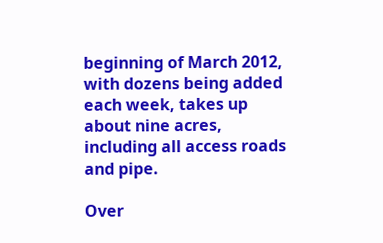beginning of March 2012, with dozens being added each week, takes up about nine acres, including all access roads and pipe.

Over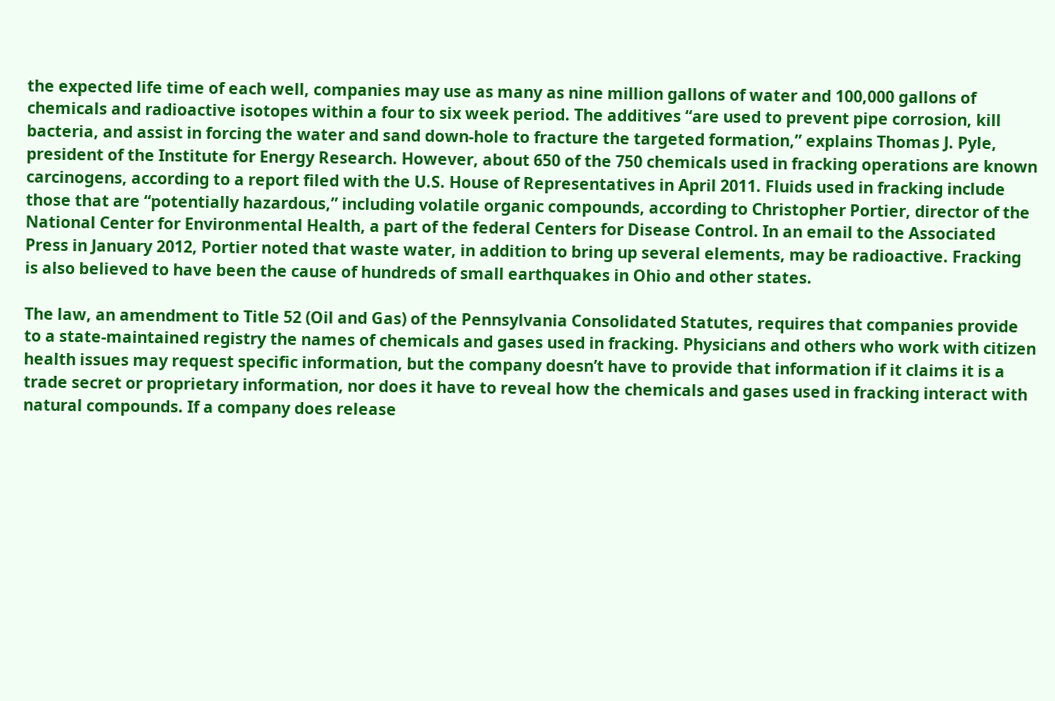the expected life time of each well, companies may use as many as nine million gallons of water and 100,000 gallons of chemicals and radioactive isotopes within a four to six week period. The additives “are used to prevent pipe corrosion, kill bacteria, and assist in forcing the water and sand down-hole to fracture the targeted formation,” explains Thomas J. Pyle, president of the Institute for Energy Research. However, about 650 of the 750 chemicals used in fracking operations are known carcinogens, according to a report filed with the U.S. House of Representatives in April 2011. Fluids used in fracking include those that are “potentially hazardous,” including volatile organic compounds, according to Christopher Portier, director of the National Center for Environmental Health, a part of the federal Centers for Disease Control. In an email to the Associated Press in January 2012, Portier noted that waste water, in addition to bring up several elements, may be radioactive. Fracking is also believed to have been the cause of hundreds of small earthquakes in Ohio and other states.

The law, an amendment to Title 52 (Oil and Gas) of the Pennsylvania Consolidated Statutes, requires that companies provide to a state-maintained registry the names of chemicals and gases used in fracking. Physicians and others who work with citizen health issues may request specific information, but the company doesn’t have to provide that information if it claims it is a trade secret or proprietary information, nor does it have to reveal how the chemicals and gases used in fracking interact with natural compounds. If a company does release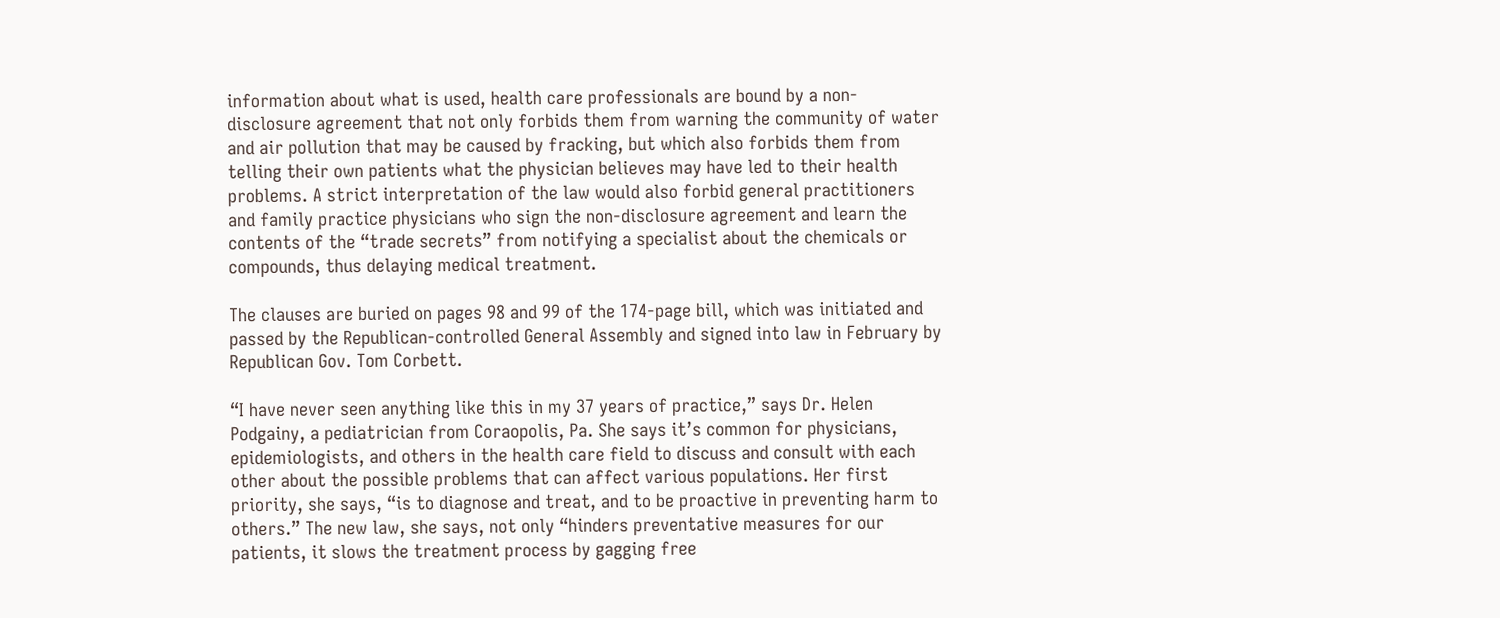information about what is used, health care professionals are bound by a non-disclosure agreement that not only forbids them from warning the community of water and air pollution that may be caused by fracking, but which also forbids them from telling their own patients what the physician believes may have led to their health problems. A strict interpretation of the law would also forbid general practitioners and family practice physicians who sign the non-disclosure agreement and learn the contents of the “trade secrets” from notifying a specialist about the chemicals or compounds, thus delaying medical treatment.

The clauses are buried on pages 98 and 99 of the 174-page bill, which was initiated and passed by the Republican-controlled General Assembly and signed into law in February by Republican Gov. Tom Corbett.

“I have never seen anything like this in my 37 years of practice,” says Dr. Helen Podgainy, a pediatrician from Coraopolis, Pa. She says it’s common for physicians, epidemiologists, and others in the health care field to discuss and consult with each other about the possible problems that can affect various populations. Her first priority, she says, “is to diagnose and treat, and to be proactive in preventing harm to others.” The new law, she says, not only “hinders preventative measures for our patients, it slows the treatment process by gagging free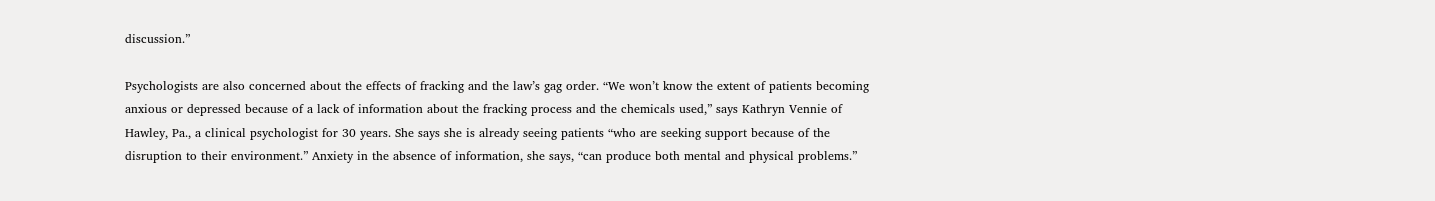discussion.”

Psychologists are also concerned about the effects of fracking and the law’s gag order. “We won’t know the extent of patients becoming anxious or depressed because of a lack of information about the fracking process and the chemicals used,” says Kathryn Vennie of Hawley, Pa., a clinical psychologist for 30 years. She says she is already seeing patients “who are seeking support because of the disruption to their environment.” Anxiety in the absence of information, she says, “can produce both mental and physical problems.”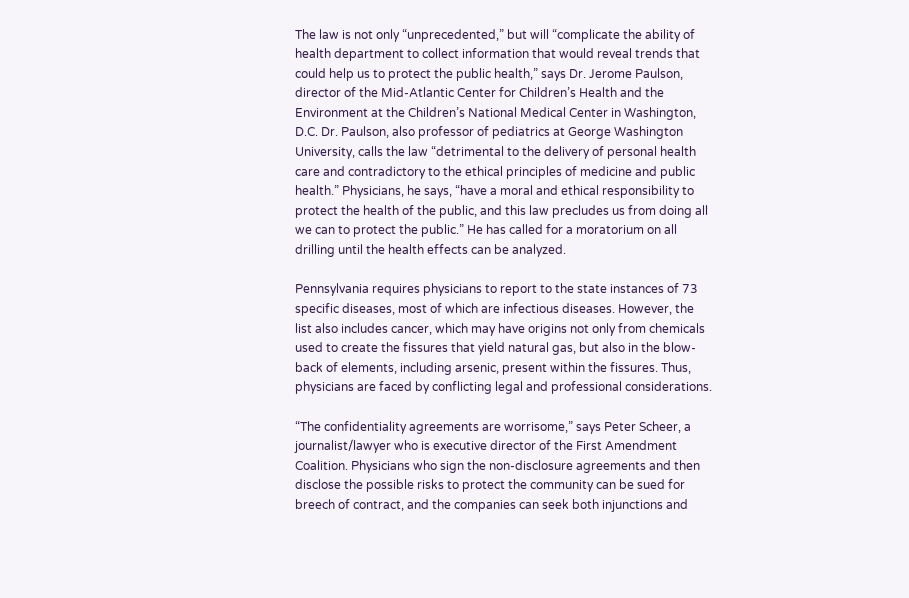The law is not only “unprecedented,” but will “complicate the ability of health department to collect information that would reveal trends that could help us to protect the public health,” says Dr. Jerome Paulson, director of the Mid-Atlantic Center for Children’s Health and the Environment at the Children’s National Medical Center in Washington, D.C. Dr. Paulson, also professor of pediatrics at George Washington University, calls the law “detrimental to the delivery of personal health care and contradictory to the ethical principles of medicine and public health.” Physicians, he says, “have a moral and ethical responsibility to protect the health of the public, and this law precludes us from doing all we can to protect the public.” He has called for a moratorium on all drilling until the health effects can be analyzed.

Pennsylvania requires physicians to report to the state instances of 73 specific diseases, most of which are infectious diseases. However, the list also includes cancer, which may have origins not only from chemicals used to create the fissures that yield natural gas, but also in the blow-back of elements, including arsenic, present within the fissures. Thus, physicians are faced by conflicting legal and professional considerations.

“The confidentiality agreements are worrisome,” says Peter Scheer, a journalist/lawyer who is executive director of the First Amendment Coalition. Physicians who sign the non-disclosure agreements and then disclose the possible risks to protect the community can be sued for breech of contract, and the companies can seek both injunctions and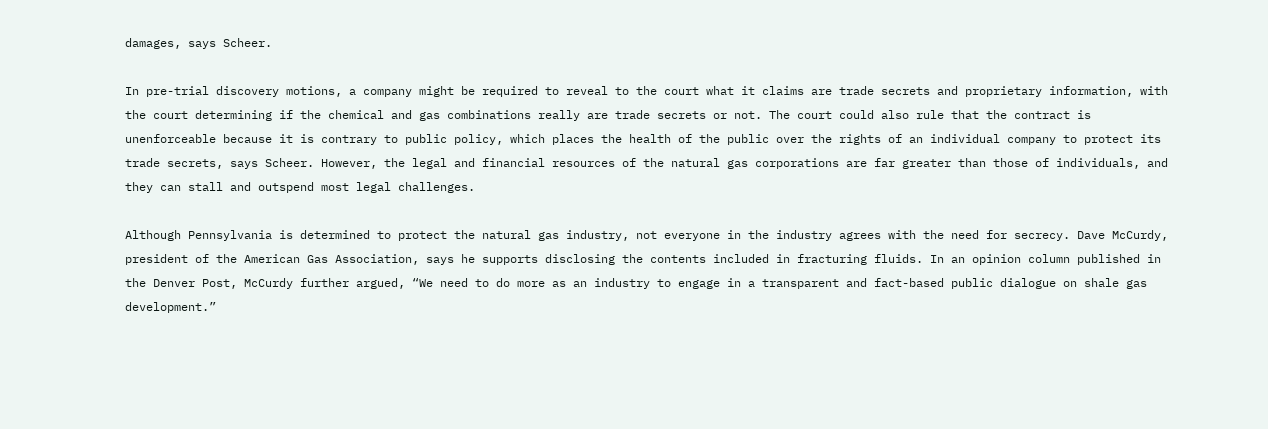damages, says Scheer.

In pre-trial discovery motions, a company might be required to reveal to the court what it claims are trade secrets and proprietary information, with the court determining if the chemical and gas combinations really are trade secrets or not. The court could also rule that the contract is unenforceable because it is contrary to public policy, which places the health of the public over the rights of an individual company to protect its trade secrets, says Scheer. However, the legal and financial resources of the natural gas corporations are far greater than those of individuals, and they can stall and outspend most legal challenges.

Although Pennsylvania is determined to protect the natural gas industry, not everyone in the industry agrees with the need for secrecy. Dave McCurdy, president of the American Gas Association, says he supports disclosing the contents included in fracturing fluids. In an opinion column published in the Denver Post, McCurdy further argued, “We need to do more as an industry to engage in a transparent and fact-based public dialogue on shale gas development.”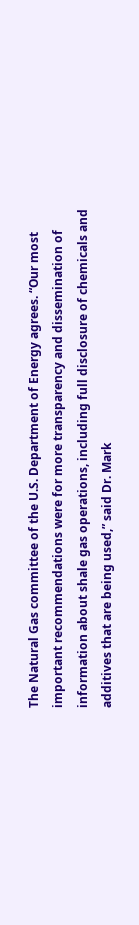The Natural Gas committee of the U.S. Department of Energy agrees. “Our most important recommendations were for more transparency and dissemination of information about shale gas operations, including full disclosure of chemicals and additives that are being used,” said Dr. Mark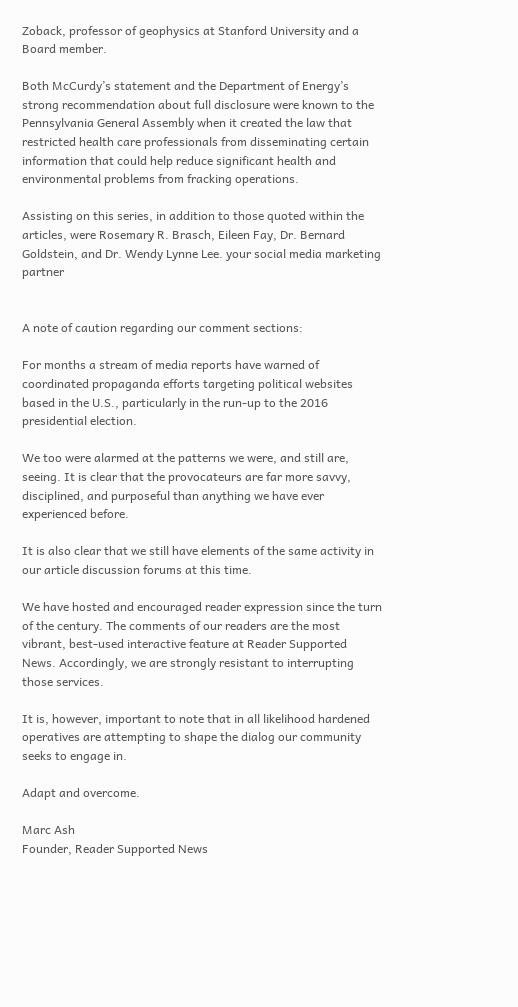Zoback, professor of geophysics at Stanford University and a Board member.

Both McCurdy’s statement and the Department of Energy’s strong recommendation about full disclosure were known to the Pennsylvania General Assembly when it created the law that restricted health care professionals from disseminating certain information that could help reduce significant health and environmental problems from fracking operations.

Assisting on this series, in addition to those quoted within the articles, were Rosemary R. Brasch, Eileen Fay, Dr. Bernard Goldstein, and Dr. Wendy Lynne Lee. your social media marketing partner


A note of caution regarding our comment sections:

For months a stream of media reports have warned of coordinated propaganda efforts targeting political websites based in the U.S., particularly in the run-up to the 2016 presidential election.

We too were alarmed at the patterns we were, and still are, seeing. It is clear that the provocateurs are far more savvy, disciplined, and purposeful than anything we have ever experienced before.

It is also clear that we still have elements of the same activity in our article discussion forums at this time.

We have hosted and encouraged reader expression since the turn of the century. The comments of our readers are the most vibrant, best-used interactive feature at Reader Supported News. Accordingly, we are strongly resistant to interrupting those services.

It is, however, important to note that in all likelihood hardened operatives are attempting to shape the dialog our community seeks to engage in.

Adapt and overcome.

Marc Ash
Founder, Reader Supported News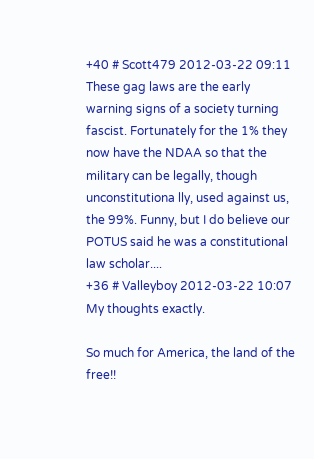+40 # Scott479 2012-03-22 09:11
These gag laws are the early warning signs of a society turning fascist. Fortunately for the 1% they now have the NDAA so that the military can be legally, though unconstitutiona lly, used against us, the 99%. Funny, but I do believe our POTUS said he was a constitutional law scholar....
+36 # Valleyboy 2012-03-22 10:07
My thoughts exactly.

So much for America, the land of the free!!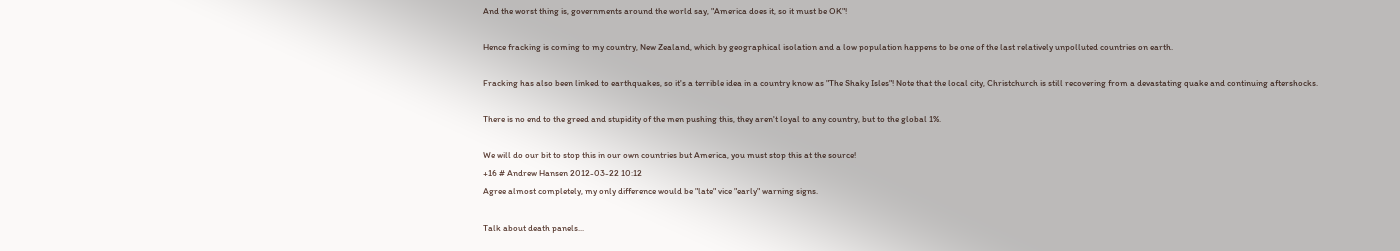And the worst thing is, governments around the world say, "America does it, so it must be OK"!

Hence fracking is coming to my country, New Zealand, which by geographical isolation and a low population happens to be one of the last relatively unpolluted countries on earth.

Fracking has also been linked to earthquakes, so it's a terrible idea in a country know as "The Shaky Isles"! Note that the local city, Christchurch is still recovering from a devastating quake and continuing aftershocks.

There is no end to the greed and stupidity of the men pushing this, they aren't loyal to any country, but to the global 1%.

We will do our bit to stop this in our own countries but America, you must stop this at the source!
+16 # Andrew Hansen 2012-03-22 10:12
Agree almost completely, my only difference would be "late" vice "early" warning signs.

Talk about death panels...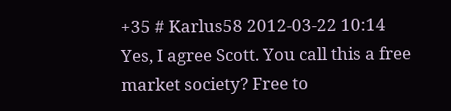+35 # Karlus58 2012-03-22 10:14
Yes, I agree Scott. You call this a free market society? Free to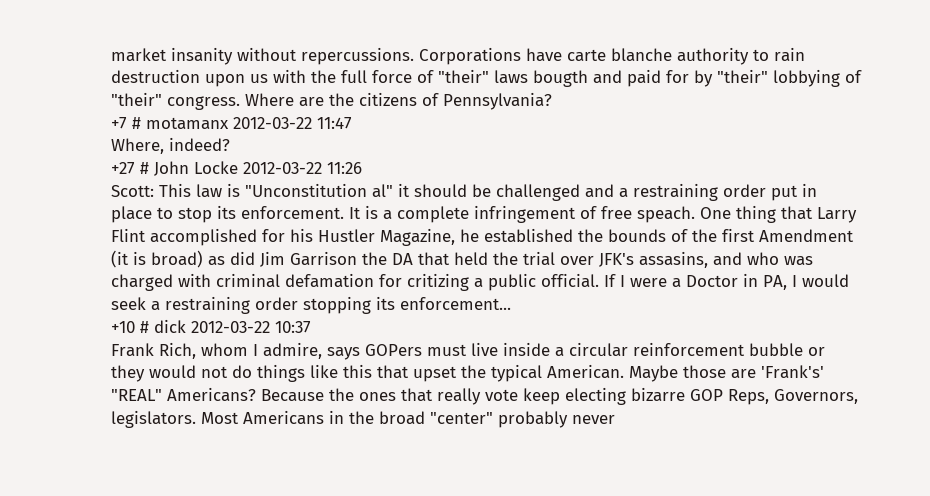market insanity without repercussions. Corporations have carte blanche authority to rain destruction upon us with the full force of "their" laws bougth and paid for by "their" lobbying of "their" congress. Where are the citizens of Pennsylvania?
+7 # motamanx 2012-03-22 11:47
Where, indeed?
+27 # John Locke 2012-03-22 11:26
Scott: This law is "Unconstitution al" it should be challenged and a restraining order put in place to stop its enforcement. It is a complete infringement of free speach. One thing that Larry Flint accomplished for his Hustler Magazine, he established the bounds of the first Amendment (it is broad) as did Jim Garrison the DA that held the trial over JFK's assasins, and who was charged with criminal defamation for critizing a public official. If I were a Doctor in PA, I would seek a restraining order stopping its enforcement...
+10 # dick 2012-03-22 10:37
Frank Rich, whom I admire, says GOPers must live inside a circular reinforcement bubble or they would not do things like this that upset the typical American. Maybe those are 'Frank's' "REAL" Americans? Because the ones that really vote keep electing bizarre GOP Reps, Governors, legislators. Most Americans in the broad "center" probably never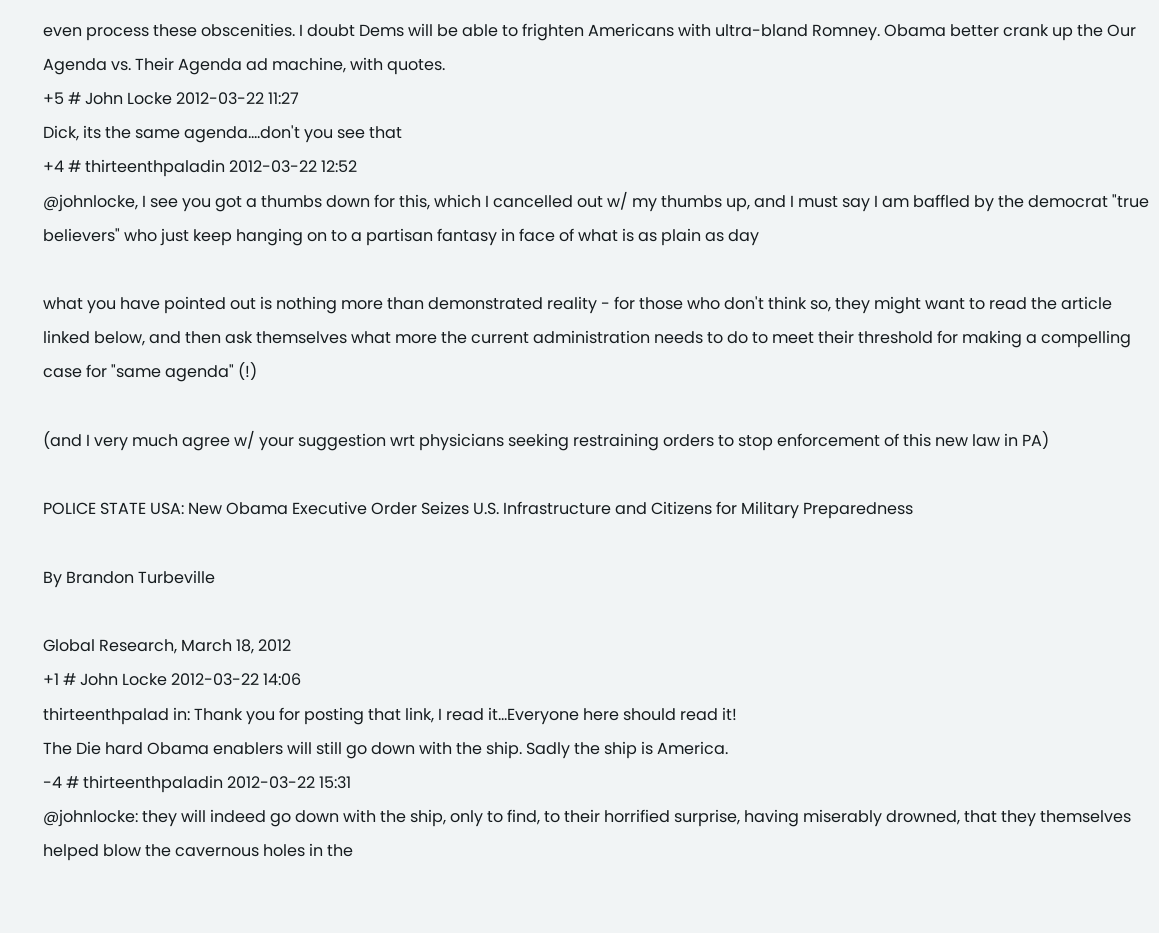even process these obscenities. I doubt Dems will be able to frighten Americans with ultra-bland Romney. Obama better crank up the Our Agenda vs. Their Agenda ad machine, with quotes.
+5 # John Locke 2012-03-22 11:27
Dick, its the same agenda....don't you see that
+4 # thirteenthpaladin 2012-03-22 12:52
@johnlocke, I see you got a thumbs down for this, which I cancelled out w/ my thumbs up, and I must say I am baffled by the democrat "true believers" who just keep hanging on to a partisan fantasy in face of what is as plain as day

what you have pointed out is nothing more than demonstrated reality - for those who don't think so, they might want to read the article linked below, and then ask themselves what more the current administration needs to do to meet their threshold for making a compelling case for "same agenda" (!)

(and I very much agree w/ your suggestion wrt physicians seeking restraining orders to stop enforcement of this new law in PA)

POLICE STATE USA: New Obama Executive Order Seizes U.S. Infrastructure and Citizens for Military Preparedness

By Brandon Turbeville

Global Research, March 18, 2012
+1 # John Locke 2012-03-22 14:06
thirteenthpalad in: Thank you for posting that link, I read it...Everyone here should read it!
The Die hard Obama enablers will still go down with the ship. Sadly the ship is America.
-4 # thirteenthpaladin 2012-03-22 15:31
@johnlocke: they will indeed go down with the ship, only to find, to their horrified surprise, having miserably drowned, that they themselves helped blow the cavernous holes in the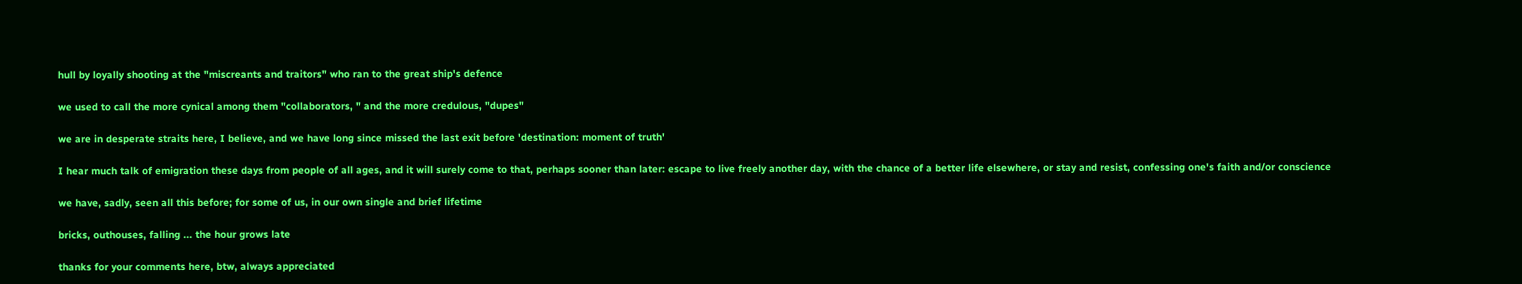hull by loyally shooting at the "miscreants and traitors" who ran to the great ship's defence

we used to call the more cynical among them "collaborators, " and the more credulous, "dupes"

we are in desperate straits here, I believe, and we have long since missed the last exit before 'destination: moment of truth'

I hear much talk of emigration these days from people of all ages, and it will surely come to that, perhaps sooner than later: escape to live freely another day, with the chance of a better life elsewhere, or stay and resist, confessing one's faith and/or conscience

we have, sadly, seen all this before; for some of us, in our own single and brief lifetime

bricks, outhouses, falling ... the hour grows late

thanks for your comments here, btw, always appreciated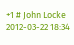+1 # John Locke 2012-03-22 18:34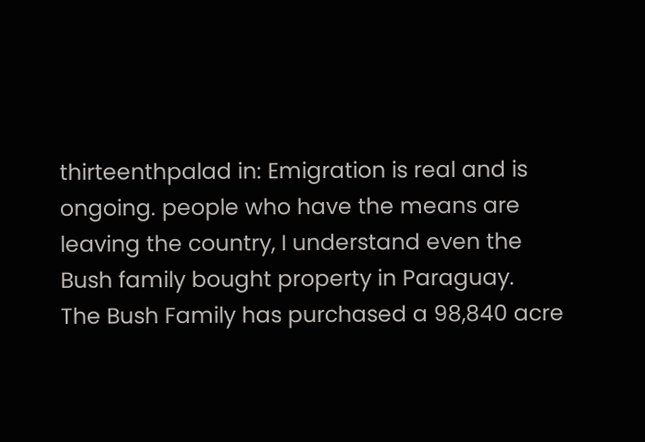thirteenthpalad in: Emigration is real and is ongoing. people who have the means are leaving the country, I understand even the Bush family bought property in Paraguay.
The Bush Family has purchased a 98,840 acre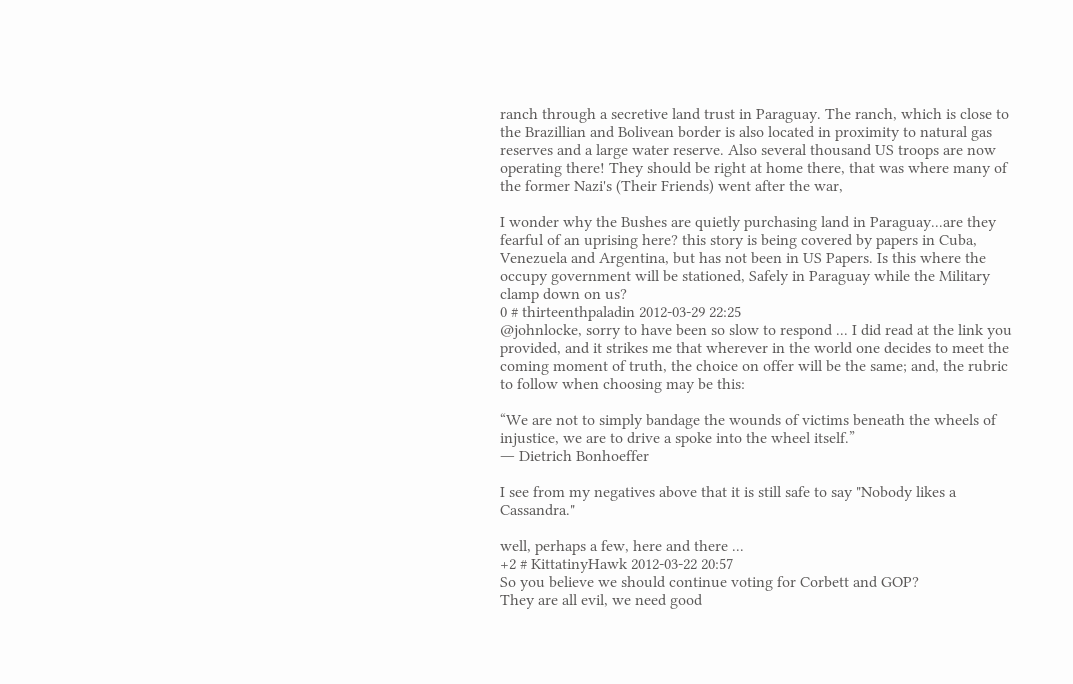ranch through a secretive land trust in Paraguay. The ranch, which is close to the Brazillian and Bolivean border is also located in proximity to natural gas reserves and a large water reserve. Also several thousand US troops are now operating there! They should be right at home there, that was where many of the former Nazi's (Their Friends) went after the war,

I wonder why the Bushes are quietly purchasing land in Paraguay...are they fearful of an uprising here? this story is being covered by papers in Cuba, Venezuela and Argentina, but has not been in US Papers. Is this where the occupy government will be stationed, Safely in Paraguay while the Military clamp down on us?
0 # thirteenthpaladin 2012-03-29 22:25
@johnlocke, sorry to have been so slow to respond ... I did read at the link you provided, and it strikes me that wherever in the world one decides to meet the coming moment of truth, the choice on offer will be the same; and, the rubric to follow when choosing may be this:

“We are not to simply bandage the wounds of victims beneath the wheels of injustice, we are to drive a spoke into the wheel itself.”
― Dietrich Bonhoeffer

I see from my negatives above that it is still safe to say "Nobody likes a Cassandra."

well, perhaps a few, here and there ...
+2 # KittatinyHawk 2012-03-22 20:57
So you believe we should continue voting for Corbett and GOP?
They are all evil, we need good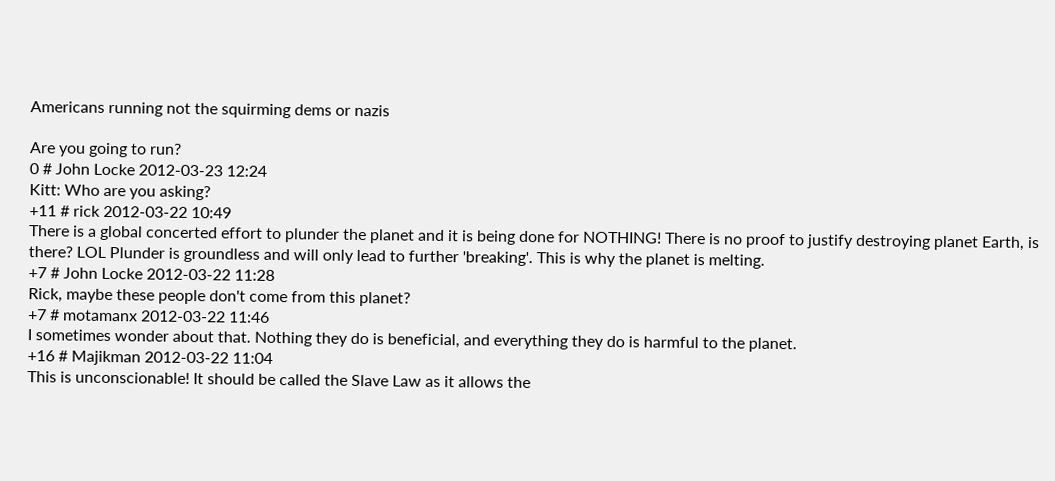Americans running not the squirming dems or nazis

Are you going to run?
0 # John Locke 2012-03-23 12:24
Kitt: Who are you asking?
+11 # rick 2012-03-22 10:49
There is a global concerted effort to plunder the planet and it is being done for NOTHING! There is no proof to justify destroying planet Earth, is there? LOL Plunder is groundless and will only lead to further 'breaking'. This is why the planet is melting.
+7 # John Locke 2012-03-22 11:28
Rick, maybe these people don't come from this planet?
+7 # motamanx 2012-03-22 11:46
I sometimes wonder about that. Nothing they do is beneficial, and everything they do is harmful to the planet.
+16 # Majikman 2012-03-22 11:04
This is unconscionable! It should be called the Slave Law as it allows the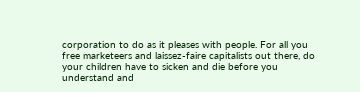corporation to do as it pleases with people. For all you free marketeers and laissez-faire capitalists out there, do your children have to sicken and die before you understand and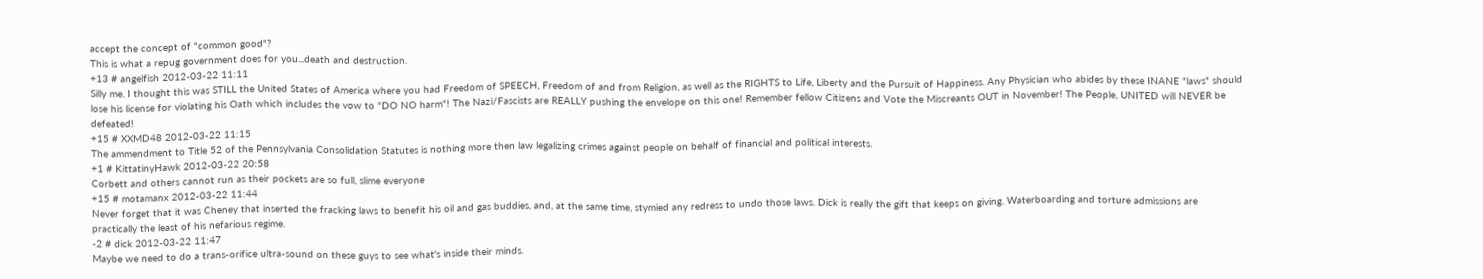accept the concept of "common good"?
This is what a repug government does for you...death and destruction.
+13 # angelfish 2012-03-22 11:11
Silly me. I thought this was STILL the United States of America where you had Freedom of SPEECH, Freedom of and from Religion, as well as the RIGHTS to Life, Liberty and the Pursuit of Happiness. Any Physician who abides by these INANE "laws" should lose his license for violating his Oath which includes the vow to "DO NO harm"! The Nazi/Fascists are REALLY pushing the envelope on this one! Remember fellow Citizens and Vote the Miscreants OUT in November! The People, UNITED will NEVER be defeated!
+15 # XXMD48 2012-03-22 11:15
The ammendment to Title 52 of the Pennsylvania Consolidation Statutes is nothing more then law legalizing crimes against people on behalf of financial and political interests.
+1 # KittatinyHawk 2012-03-22 20:58
Corbett and others cannot run as their pockets are so full, slime everyone
+15 # motamanx 2012-03-22 11:44
Never forget that it was Cheney that inserted the fracking laws to benefit his oil and gas buddies, and, at the same time, stymied any redress to undo those laws. Dick is really the gift that keeps on giving. Waterboarding and torture admissions are practically the least of his nefarious regime.
-2 # dick 2012-03-22 11:47
Maybe we need to do a trans-orifice ultra-sound on these guys to see what's inside their minds.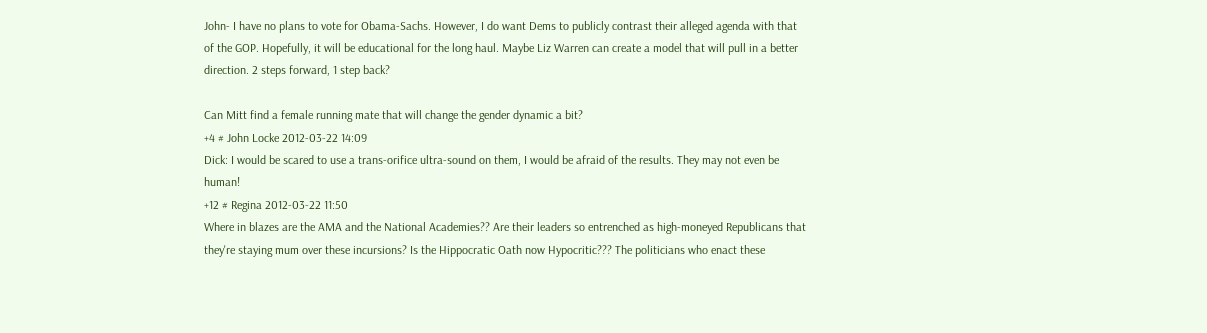John- I have no plans to vote for Obama-Sachs. However, I do want Dems to publicly contrast their alleged agenda with that of the GOP. Hopefully, it will be educational for the long haul. Maybe Liz Warren can create a model that will pull in a better direction. 2 steps forward, 1 step back?

Can Mitt find a female running mate that will change the gender dynamic a bit?
+4 # John Locke 2012-03-22 14:09
Dick: I would be scared to use a trans-orifice ultra-sound on them, I would be afraid of the results. They may not even be human!
+12 # Regina 2012-03-22 11:50
Where in blazes are the AMA and the National Academies?? Are their leaders so entrenched as high-moneyed Republicans that they're staying mum over these incursions? Is the Hippocratic Oath now Hypocritic??? The politicians who enact these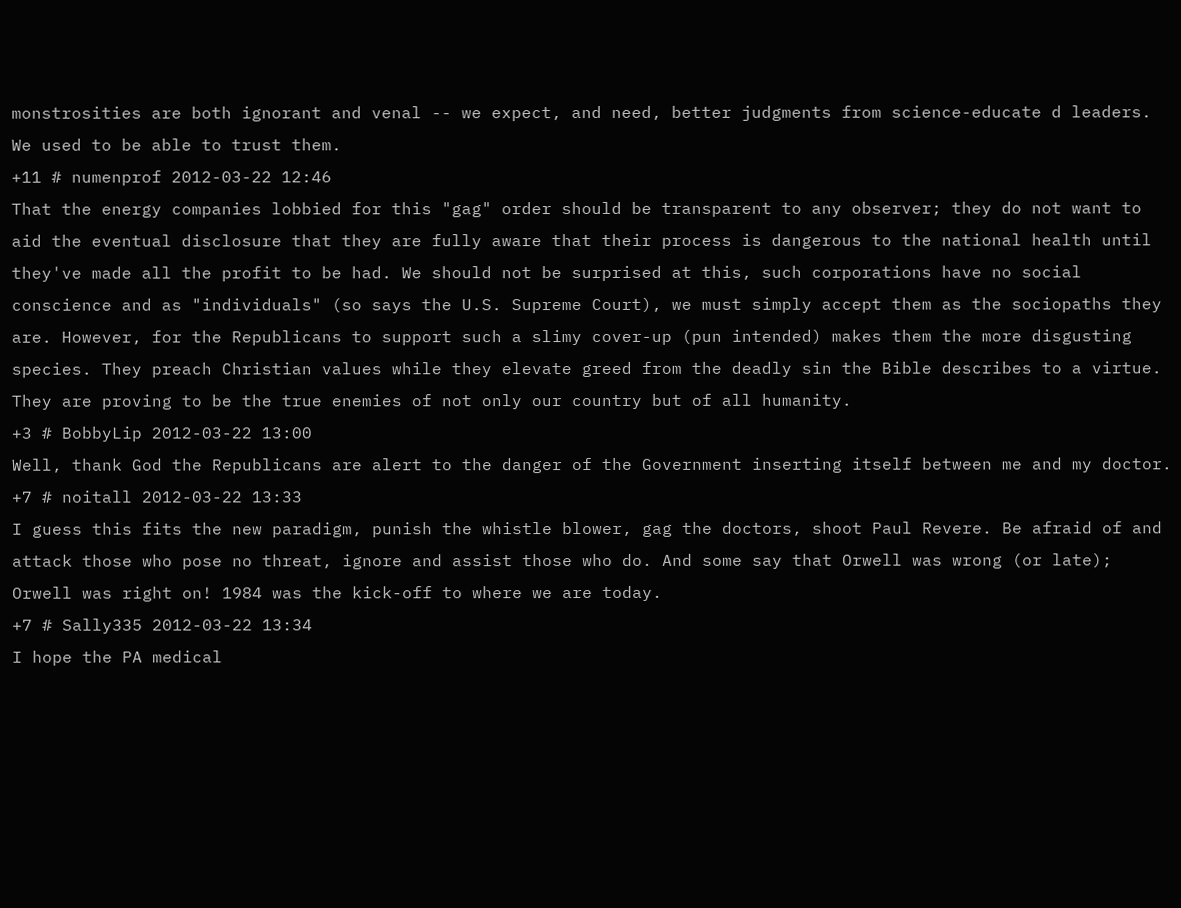monstrosities are both ignorant and venal -- we expect, and need, better judgments from science-educate d leaders. We used to be able to trust them.
+11 # numenprof 2012-03-22 12:46
That the energy companies lobbied for this "gag" order should be transparent to any observer; they do not want to aid the eventual disclosure that they are fully aware that their process is dangerous to the national health until they've made all the profit to be had. We should not be surprised at this, such corporations have no social conscience and as "individuals" (so says the U.S. Supreme Court), we must simply accept them as the sociopaths they are. However, for the Republicans to support such a slimy cover-up (pun intended) makes them the more disgusting species. They preach Christian values while they elevate greed from the deadly sin the Bible describes to a virtue. They are proving to be the true enemies of not only our country but of all humanity.
+3 # BobbyLip 2012-03-22 13:00
Well, thank God the Republicans are alert to the danger of the Government inserting itself between me and my doctor.
+7 # noitall 2012-03-22 13:33
I guess this fits the new paradigm, punish the whistle blower, gag the doctors, shoot Paul Revere. Be afraid of and attack those who pose no threat, ignore and assist those who do. And some say that Orwell was wrong (or late); Orwell was right on! 1984 was the kick-off to where we are today.
+7 # Sally335 2012-03-22 13:34
I hope the PA medical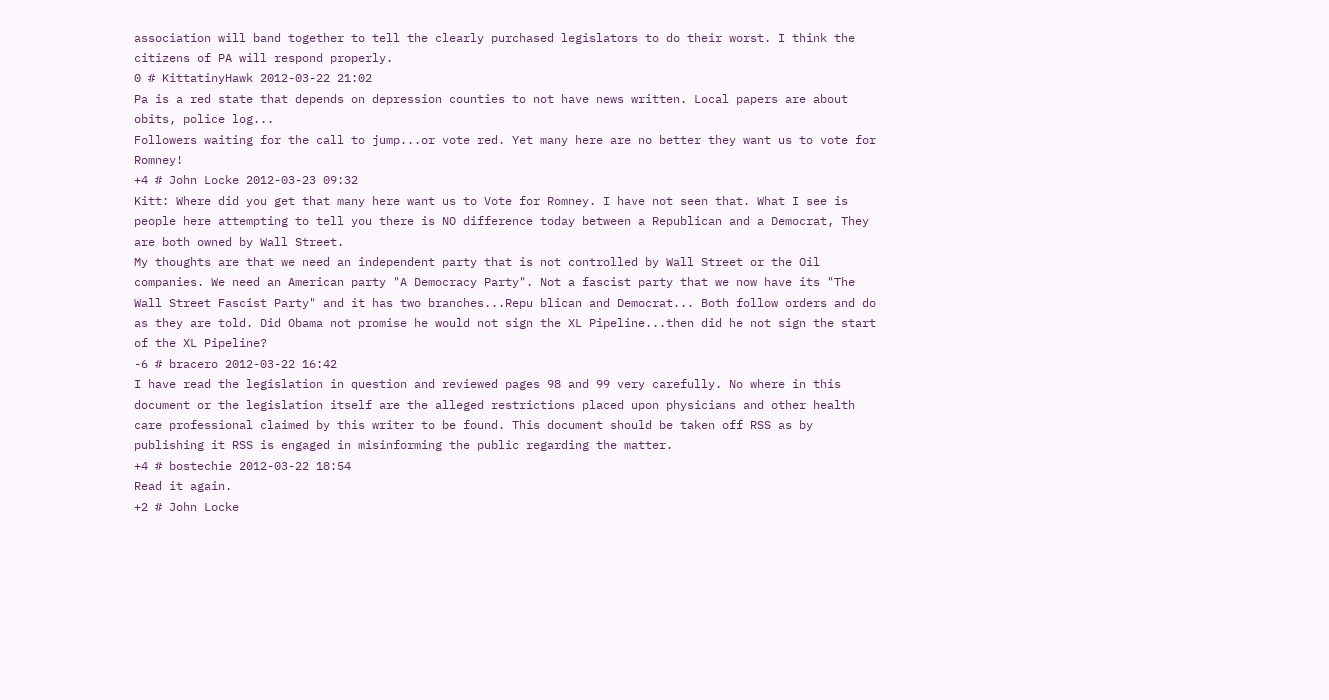association will band together to tell the clearly purchased legislators to do their worst. I think the citizens of PA will respond properly.
0 # KittatinyHawk 2012-03-22 21:02
Pa is a red state that depends on depression counties to not have news written. Local papers are about obits, police log...
Followers waiting for the call to jump...or vote red. Yet many here are no better they want us to vote for Romney!
+4 # John Locke 2012-03-23 09:32
Kitt: Where did you get that many here want us to Vote for Romney. I have not seen that. What I see is people here attempting to tell you there is NO difference today between a Republican and a Democrat, They are both owned by Wall Street.
My thoughts are that we need an independent party that is not controlled by Wall Street or the Oil companies. We need an American party "A Democracy Party". Not a fascist party that we now have its "The Wall Street Fascist Party" and it has two branches...Repu blican and Democrat... Both follow orders and do as they are told. Did Obama not promise he would not sign the XL Pipeline...then did he not sign the start of the XL Pipeline?
-6 # bracero 2012-03-22 16:42
I have read the legislation in question and reviewed pages 98 and 99 very carefully. No where in this document or the legislation itself are the alleged restrictions placed upon physicians and other health care professional claimed by this writer to be found. This document should be taken off RSS as by publishing it RSS is engaged in misinforming the public regarding the matter.
+4 # bostechie 2012-03-22 18:54
Read it again.
+2 # John Locke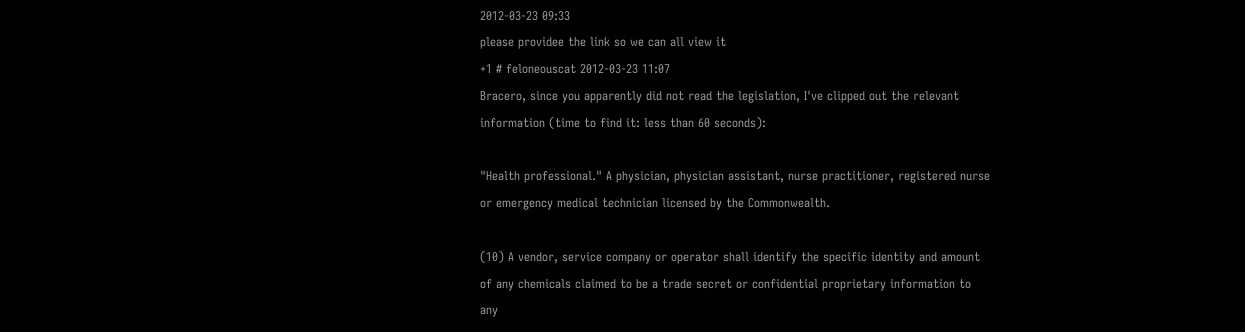2012-03-23 09:33
please providee the link so we can all view it
+1 # feloneouscat 2012-03-23 11:07
Bracero, since you apparently did not read the legislation, I've clipped out the relevant information (time to find it: less than 60 seconds):

"Health professional." A physician, physician assistant, nurse practitioner, registered nurse or emergency medical technician licensed by the Commonwealth.

(10) A vendor, service company or operator shall identify the specific identity and amount of any chemicals claimed to be a trade secret or confidential proprietary information to any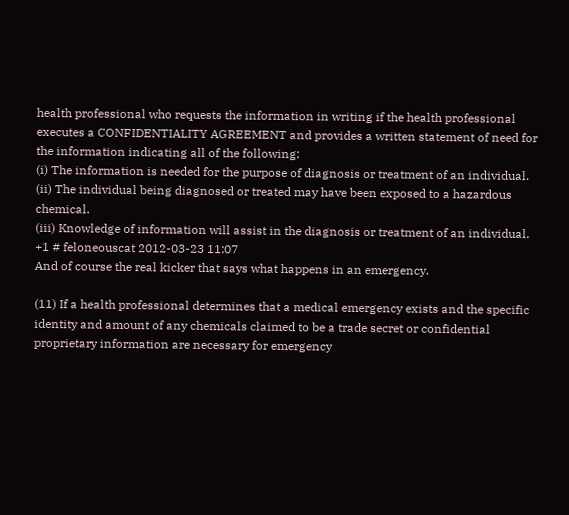health professional who requests the information in writing if the health professional executes a CONFIDENTIALITY AGREEMENT and provides a written statement of need for the information indicating all of the following:
(i) The information is needed for the purpose of diagnosis or treatment of an individual.
(ii) The individual being diagnosed or treated may have been exposed to a hazardous chemical.
(iii) Knowledge of information will assist in the diagnosis or treatment of an individual.
+1 # feloneouscat 2012-03-23 11:07
And of course the real kicker that says what happens in an emergency.

(11) If a health professional determines that a medical emergency exists and the specific identity and amount of any chemicals claimed to be a trade secret or confidential proprietary information are necessary for emergency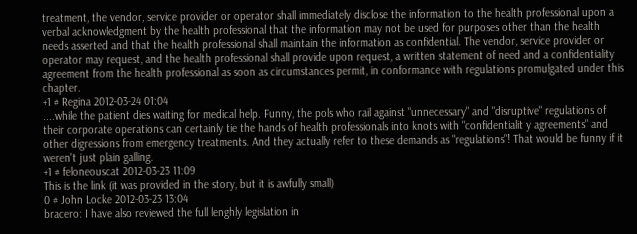treatment, the vendor, service provider or operator shall immediately disclose the information to the health professional upon a verbal acknowledgment by the health professional that the information may not be used for purposes other than the health needs asserted and that the health professional shall maintain the information as confidential. The vendor, service provider or operator may request, and the health professional shall provide upon request, a written statement of need and a confidentiality agreement from the health professional as soon as circumstances permit, in conformance with regulations promulgated under this chapter.
+1 # Regina 2012-03-24 01:04
....while the patient dies waiting for medical help. Funny, the pols who rail against "unnecessary" and "disruptive" regulations of their corporate operations can certainly tie the hands of health professionals into knots with "confidentialit y agreements" and other digressions from emergency treatments. And they actually refer to these demands as "regulations"! That would be funny if it weren't just plain galling.
+1 # feloneouscat 2012-03-23 11:09
This is the link (it was provided in the story, but it is awfully small)
0 # John Locke 2012-03-23 13:04
bracero: I have also reviewed the full lenghly legislation in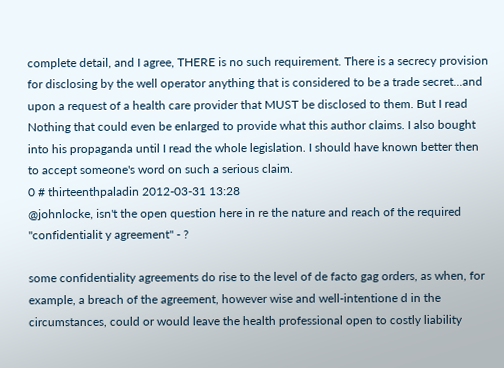complete detail, and I agree, THERE is no such requirement. There is a secrecy provision for disclosing by the well operator anything that is considered to be a trade secret...and upon a request of a health care provider that MUST be disclosed to them. But I read Nothing that could even be enlarged to provide what this author claims. I also bought into his propaganda until I read the whole legislation. I should have known better then to accept someone's word on such a serious claim.
0 # thirteenthpaladin 2012-03-31 13:28
@johnlocke, isn't the open question here in re the nature and reach of the required "confidentialit y agreement" - ?

some confidentiality agreements do rise to the level of de facto gag orders, as when, for example, a breach of the agreement, however wise and well-intentione d in the circumstances, could or would leave the health professional open to costly liability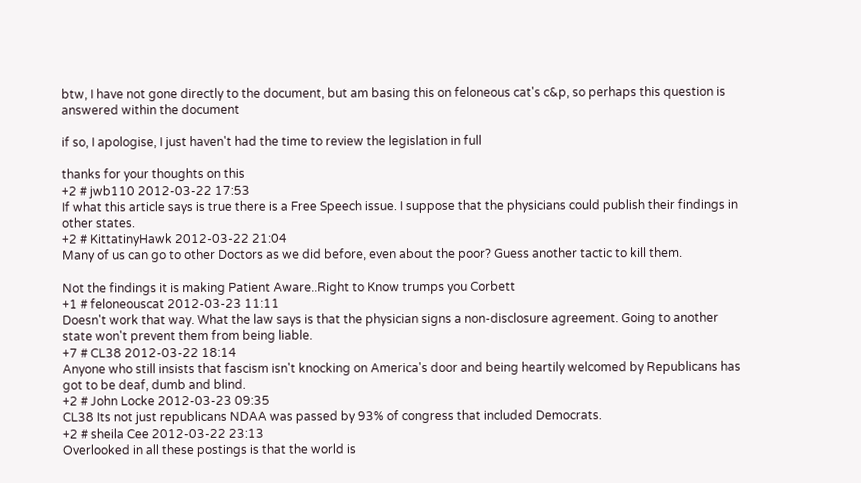btw, I have not gone directly to the document, but am basing this on feloneous cat's c&p, so perhaps this question is answered within the document

if so, I apologise, I just haven't had the time to review the legislation in full

thanks for your thoughts on this
+2 # jwb110 2012-03-22 17:53
If what this article says is true there is a Free Speech issue. I suppose that the physicians could publish their findings in other states.
+2 # KittatinyHawk 2012-03-22 21:04
Many of us can go to other Doctors as we did before, even about the poor? Guess another tactic to kill them.

Not the findings it is making Patient Aware..Right to Know trumps you Corbett
+1 # feloneouscat 2012-03-23 11:11
Doesn't work that way. What the law says is that the physician signs a non-disclosure agreement. Going to another state won't prevent them from being liable.
+7 # CL38 2012-03-22 18:14
Anyone who still insists that fascism isn't knocking on America's door and being heartily welcomed by Republicans has got to be deaf, dumb and blind.
+2 # John Locke 2012-03-23 09:35
CL38 Its not just republicans NDAA was passed by 93% of congress that included Democrats.
+2 # sheila Cee 2012-03-22 23:13
Overlooked in all these postings is that the world is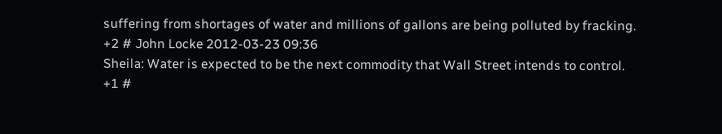suffering from shortages of water and millions of gallons are being polluted by fracking.
+2 # John Locke 2012-03-23 09:36
Sheila: Water is expected to be the next commodity that Wall Street intends to control.
+1 #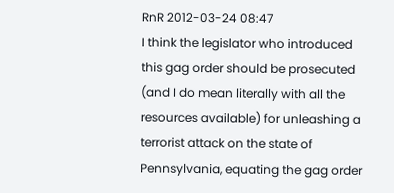RnR 2012-03-24 08:47
I think the legislator who introduced this gag order should be prosecuted (and I do mean literally with all the resources available) for unleashing a terrorist attack on the state of Pennsylvania, equating the gag order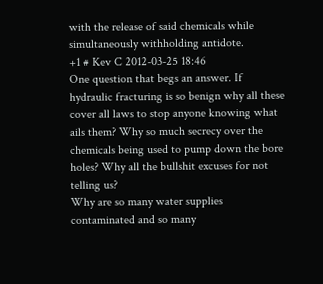with the release of said chemicals while simultaneously withholding antidote.
+1 # Kev C 2012-03-25 18:46
One question that begs an answer. If hydraulic fracturing is so benign why all these cover all laws to stop anyone knowing what ails them? Why so much secrecy over the chemicals being used to pump down the bore holes? Why all the bullshit excuses for not telling us?
Why are so many water supplies contaminated and so many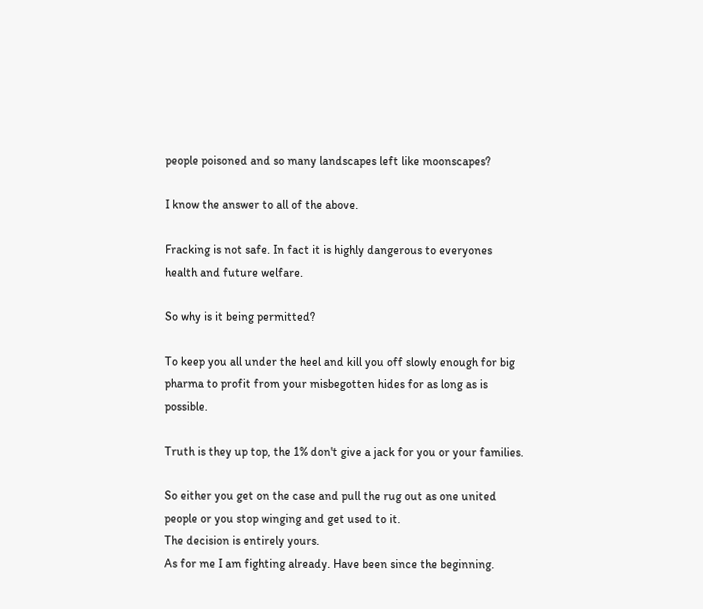people poisoned and so many landscapes left like moonscapes?

I know the answer to all of the above.

Fracking is not safe. In fact it is highly dangerous to everyones health and future welfare.

So why is it being permitted?

To keep you all under the heel and kill you off slowly enough for big pharma to profit from your misbegotten hides for as long as is possible.

Truth is they up top, the 1% don't give a jack for you or your families.

So either you get on the case and pull the rug out as one united people or you stop winging and get used to it.
The decision is entirely yours.
As for me I am fighting already. Have been since the beginning.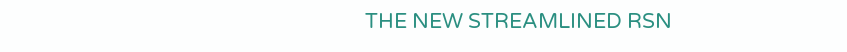THE NEW STREAMLINED RSN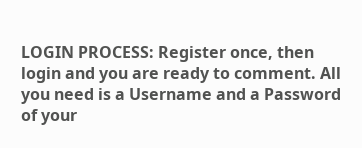LOGIN PROCESS: Register once, then login and you are ready to comment. All you need is a Username and a Password of your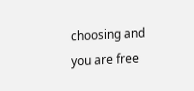choosing and you are free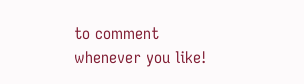to comment whenever you like!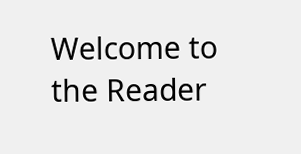Welcome to the Reader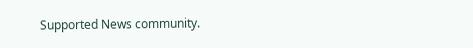Supported News community.